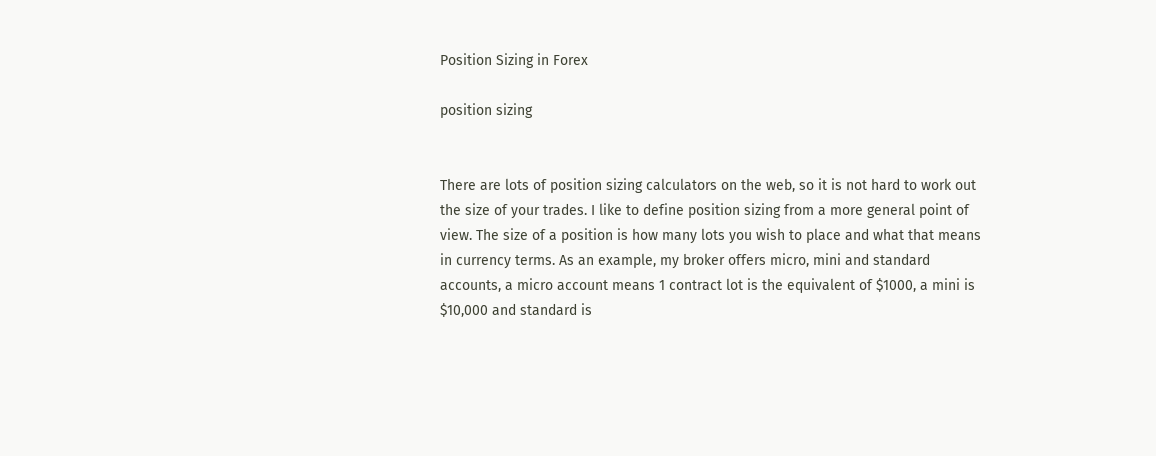Position Sizing in Forex

position sizing


There are lots of position sizing calculators on the web, so it is not hard to work out the size of your trades. I like to define position sizing from a more general point of view. The size of a position is how many lots you wish to place and what that means in currency terms. As an example, my broker offers micro, mini and standard accounts, a micro account means 1 contract lot is the equivalent of $1000, a mini is $10,000 and standard is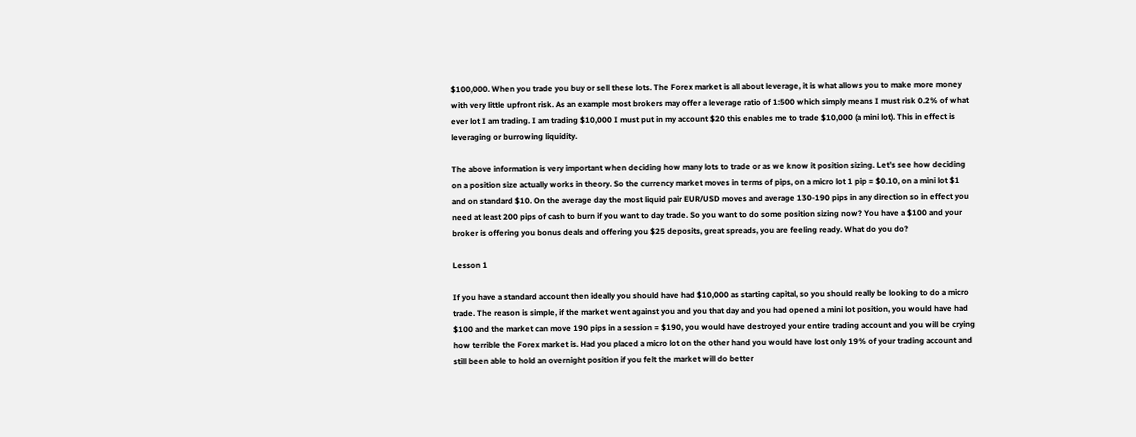$100,000. When you trade you buy or sell these lots. The Forex market is all about leverage, it is what allows you to make more money with very little upfront risk. As an example most brokers may offer a leverage ratio of 1:500 which simply means I must risk 0.2% of what ever lot I am trading. I am trading $10,000 I must put in my account $20 this enables me to trade $10,000 (a mini lot). This in effect is leveraging or burrowing liquidity.

The above information is very important when deciding how many lots to trade or as we know it position sizing. Let’s see how deciding on a position size actually works in theory. So the currency market moves in terms of pips, on a micro lot 1 pip = $0.10, on a mini lot $1 and on standard $10. On the average day the most liquid pair EUR/USD moves and average 130-190 pips in any direction so in effect you need at least 200 pips of cash to burn if you want to day trade. So you want to do some position sizing now? You have a $100 and your broker is offering you bonus deals and offering you $25 deposits, great spreads, you are feeling ready. What do you do?

Lesson 1

If you have a standard account then ideally you should have had $10,000 as starting capital, so you should really be looking to do a micro trade. The reason is simple, if the market went against you and you that day and you had opened a mini lot position, you would have had $100 and the market can move 190 pips in a session = $190, you would have destroyed your entire trading account and you will be crying how terrible the Forex market is. Had you placed a micro lot on the other hand you would have lost only 19% of your trading account and still been able to hold an overnight position if you felt the market will do better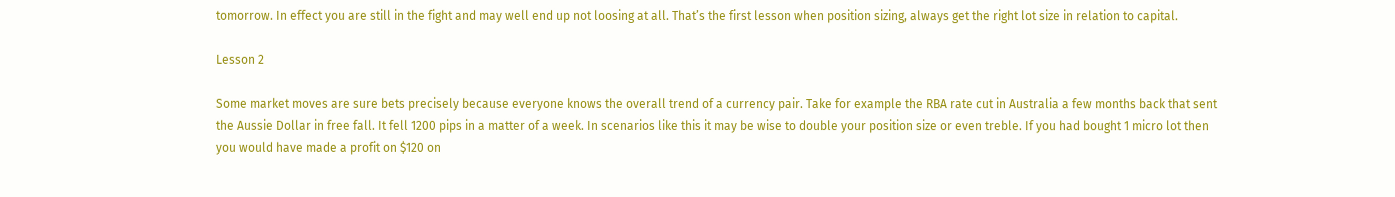tomorrow. In effect you are still in the fight and may well end up not loosing at all. That’s the first lesson when position sizing, always get the right lot size in relation to capital.

Lesson 2

Some market moves are sure bets precisely because everyone knows the overall trend of a currency pair. Take for example the RBA rate cut in Australia a few months back that sent the Aussie Dollar in free fall. It fell 1200 pips in a matter of a week. In scenarios like this it may be wise to double your position size or even treble. If you had bought 1 micro lot then you would have made a profit on $120 on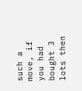such a move, if you had bought 3 lots then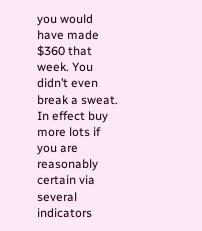you would have made $360 that week. You didn’t even break a sweat. In effect buy more lots if you are reasonably certain via several indicators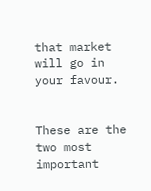that market will go in your favour.


These are the two most important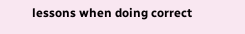lessons when doing correct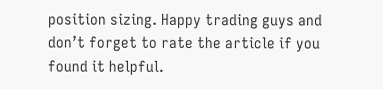position sizing. Happy trading guys and don’t forget to rate the article if you found it helpful.